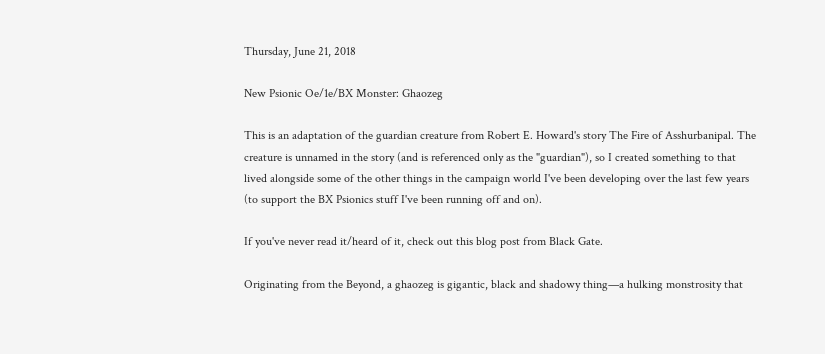Thursday, June 21, 2018

New Psionic Oe/1e/BX Monster: Ghaozeg

This is an adaptation of the guardian creature from Robert E. Howard's story The Fire of Asshurbanipal. The creature is unnamed in the story (and is referenced only as the "guardian"), so I created something to that lived alongside some of the other things in the campaign world I've been developing over the last few years (to support the BX Psionics stuff I've been running off and on).

If you've never read it/heard of it, check out this blog post from Black Gate.

Originating from the Beyond, a ghaozeg is gigantic, black and shadowy thing—a hulking monstrosity that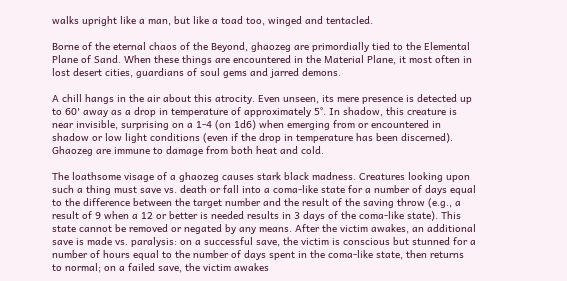walks upright like a man, but like a toad too, winged and tentacled.

Borne of the eternal chaos of the Beyond, ghaozeg are primordially tied to the Elemental Plane of Sand. When these things are encountered in the Material Plane, it most often in lost desert cities, guardians of soul gems and jarred demons.

A chill hangs in the air about this atrocity. Even unseen, its mere presence is detected up to 60' away as a drop in temperature of approximately 5°. In shadow, this creature is near invisible, surprising on a 1-4 (on 1d6) when emerging from or encountered in shadow or low light conditions (even if the drop in temperature has been discerned). Ghaozeg are immune to damage from both heat and cold.

The loathsome visage of a ghaozeg causes stark black madness. Creatures looking upon such a thing must save vs. death or fall into a coma-like state for a number of days equal to the difference between the target number and the result of the saving throw (e.g., a result of 9 when a 12 or better is needed results in 3 days of the coma-like state). This state cannot be removed or negated by any means. After the victim awakes, an additional save is made vs. paralysis: on a successful save, the victim is conscious but stunned for a number of hours equal to the number of days spent in the coma-like state, then returns to normal; on a failed save, the victim awakes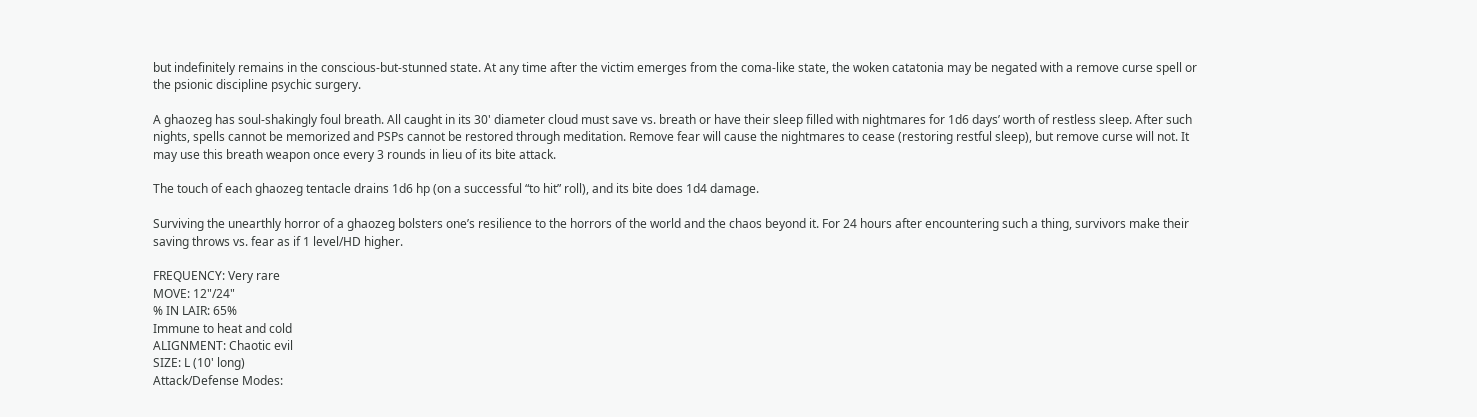but indefinitely remains in the conscious-but-stunned state. At any time after the victim emerges from the coma-like state, the woken catatonia may be negated with a remove curse spell or the psionic discipline psychic surgery.

A ghaozeg has soul-shakingly foul breath. All caught in its 30' diameter cloud must save vs. breath or have their sleep filled with nightmares for 1d6 days’ worth of restless sleep. After such nights, spells cannot be memorized and PSPs cannot be restored through meditation. Remove fear will cause the nightmares to cease (restoring restful sleep), but remove curse will not. It may use this breath weapon once every 3 rounds in lieu of its bite attack.

The touch of each ghaozeg tentacle drains 1d6 hp (on a successful “to hit” roll), and its bite does 1d4 damage.

Surviving the unearthly horror of a ghaozeg bolsters one’s resilience to the horrors of the world and the chaos beyond it. For 24 hours after encountering such a thing, survivors make their saving throws vs. fear as if 1 level/HD higher.

FREQUENCY: Very rare
MOVE: 12"/24"
% IN LAIR: 65%
Immune to heat and cold
ALIGNMENT: Chaotic evil
SIZE: L (10' long)
Attack/Defense Modes: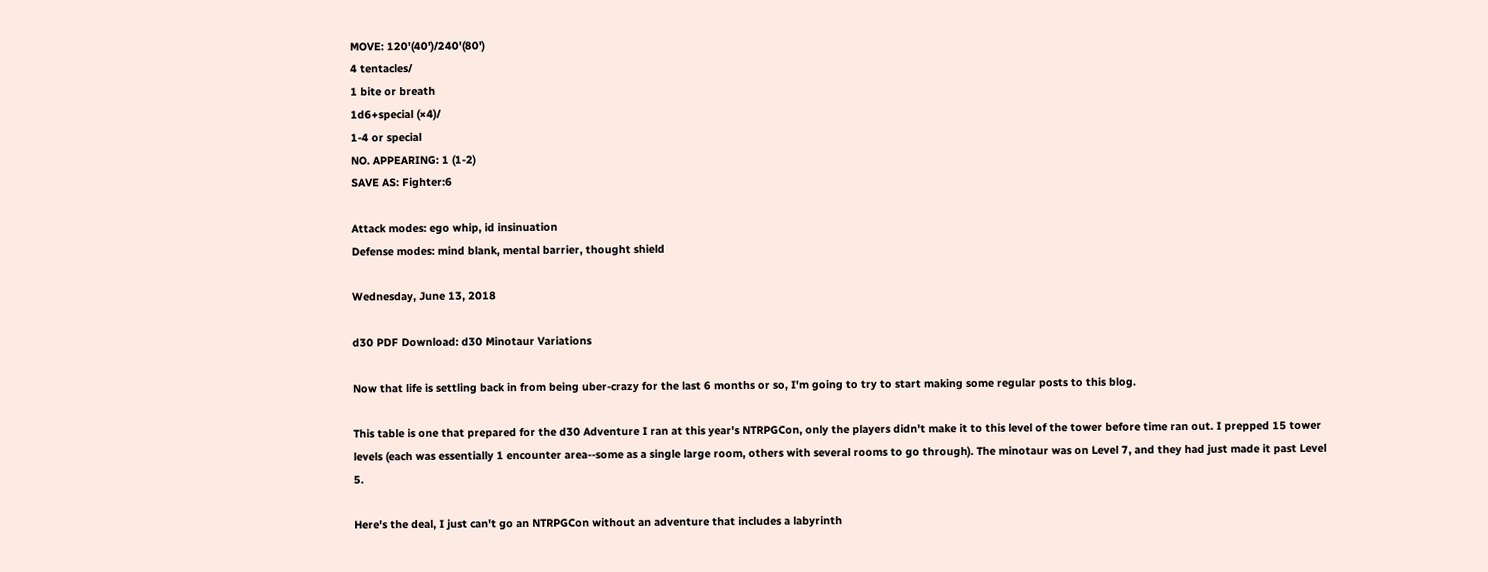MOVE: 120'(40')/240'(80')
4 tentacles/
1 bite or breath
1d6+special (×4)/
1-4 or special
NO. APPEARING: 1 (1-2)
SAVE AS: Fighter:6

Attack modes: ego whip, id insinuation
Defense modes: mind blank, mental barrier, thought shield

Wednesday, June 13, 2018

d30 PDF Download: d30 Minotaur Variations

Now that life is settling back in from being uber-crazy for the last 6 months or so, I'm going to try to start making some regular posts to this blog.

This table is one that prepared for the d30 Adventure I ran at this year's NTRPGCon, only the players didn't make it to this level of the tower before time ran out. I prepped 15 tower levels (each was essentially 1 encounter area--some as a single large room, others with several rooms to go through). The minotaur was on Level 7, and they had just made it past Level 5.

Here's the deal, I just can't go an NTRPGCon without an adventure that includes a labyrinth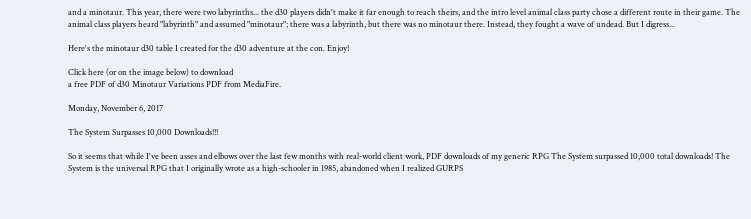and a minotaur. This year, there were two labyrinths... the d30 players didn't make it far enough to reach theirs, and the intro level animal class party chose a different route in their game. The animal class players heard "labyrinth" and assumed "minotaur"; there was a labyrinth, but there was no minotaur there. Instead, they fought a wave of undead. But I digress...

Here's the minotaur d30 table I created for the d30 adventure at the con. Enjoy!

Click here (or on the image below) to download
a free PDF of d30 Minotaur Variations PDF from MediaFire.

Monday, November 6, 2017

The System Surpasses 10,000 Downloads!!!

So it seems that while I've been asses and elbows over the last few months with real-world client work, PDF downloads of my generic RPG The System surpassed 10,000 total downloads! The System is the universal RPG that I originally wrote as a high-schooler in 1985, abandoned when I realized GURPS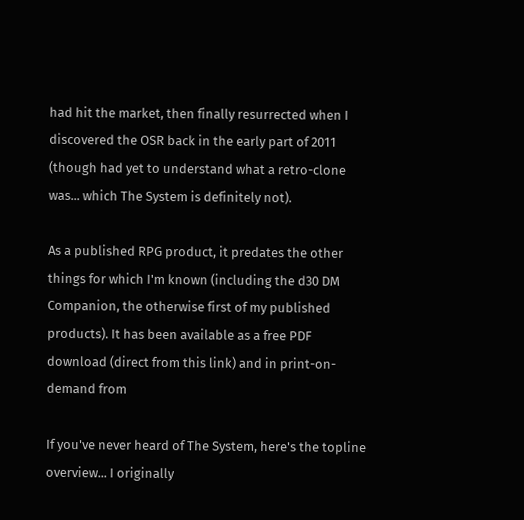had hit the market, then finally resurrected when I discovered the OSR back in the early part of 2011 (though had yet to understand what a retro-clone was... which The System is definitely not).

As a published RPG product, it predates the other things for which I'm known (including the d30 DM Companion, the otherwise first of my published products). It has been available as a free PDF download (direct from this link) and in print-on-demand from

If you've never heard of The System, here's the topline overview... I originally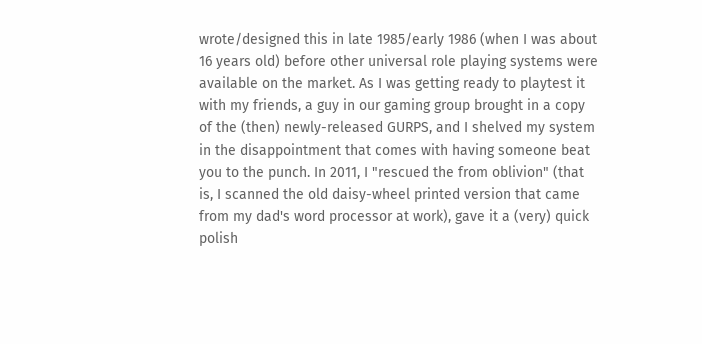wrote/designed this in late 1985/early 1986 (when I was about 16 years old) before other universal role playing systems were available on the market. As I was getting ready to playtest it with my friends, a guy in our gaming group brought in a copy of the (then) newly-released GURPS, and I shelved my system in the disappointment that comes with having someone beat you to the punch. In 2011, I "rescued the from oblivion" (that is, I scanned the old daisy-wheel printed version that came from my dad's word processor at work), gave it a (very) quick polish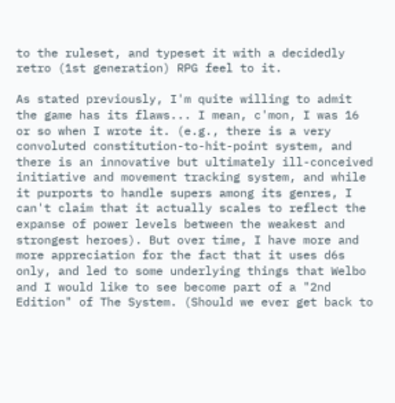to the ruleset, and typeset it with a decidedly retro (1st generation) RPG feel to it.

As stated previously, I'm quite willing to admit the game has its flaws... I mean, c'mon, I was 16 or so when I wrote it. (e.g., there is a very convoluted constitution-to-hit-point system, and there is an innovative but ultimately ill-conceived initiative and movement tracking system, and while it purports to handle supers among its genres, I can't claim that it actually scales to reflect the expanse of power levels between the weakest and strongest heroes). But over time, I have more and more appreciation for the fact that it uses d6s only, and led to some underlying things that Welbo and I would like to see become part of a "2nd Edition" of The System. (Should we ever get back to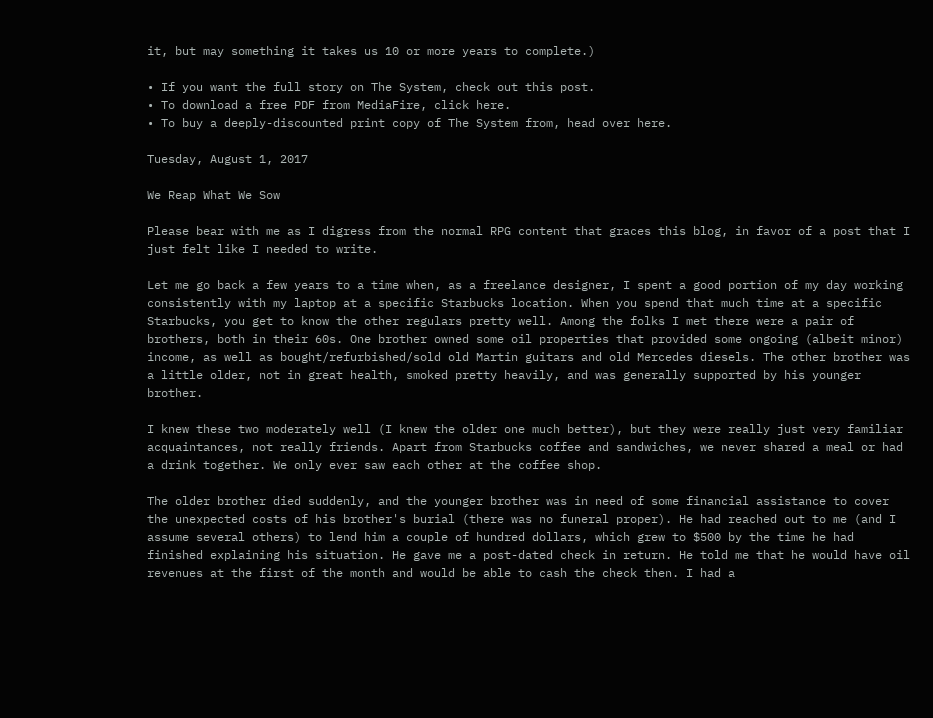it, but may something it takes us 10 or more years to complete.)

• If you want the full story on The System, check out this post.
• To download a free PDF from MediaFire, click here.
• To buy a deeply-discounted print copy of The System from, head over here.

Tuesday, August 1, 2017

We Reap What We Sow

Please bear with me as I digress from the normal RPG content that graces this blog, in favor of a post that I just felt like I needed to write.

Let me go back a few years to a time when, as a freelance designer, I spent a good portion of my day working consistently with my laptop at a specific Starbucks location. When you spend that much time at a specific Starbucks, you get to know the other regulars pretty well. Among the folks I met there were a pair of brothers, both in their 60s. One brother owned some oil properties that provided some ongoing (albeit minor) income, as well as bought/refurbished/sold old Martin guitars and old Mercedes diesels. The other brother was a little older, not in great health, smoked pretty heavily, and was generally supported by his younger brother.

I knew these two moderately well (I knew the older one much better), but they were really just very familiar acquaintances, not really friends. Apart from Starbucks coffee and sandwiches, we never shared a meal or had a drink together. We only ever saw each other at the coffee shop.

The older brother died suddenly, and the younger brother was in need of some financial assistance to cover the unexpected costs of his brother's burial (there was no funeral proper). He had reached out to me (and I assume several others) to lend him a couple of hundred dollars, which grew to $500 by the time he had finished explaining his situation. He gave me a post-dated check in return. He told me that he would have oil revenues at the first of the month and would be able to cash the check then. I had a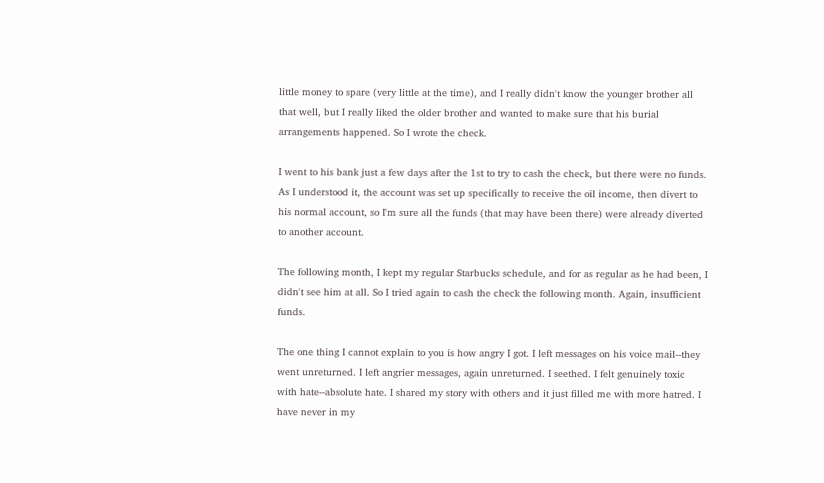little money to spare (very little at the time), and I really didn't know the younger brother all that well, but I really liked the older brother and wanted to make sure that his burial arrangements happened. So I wrote the check.

I went to his bank just a few days after the 1st to try to cash the check, but there were no funds. As I understood it, the account was set up specifically to receive the oil income, then divert to his normal account, so I'm sure all the funds (that may have been there) were already diverted to another account.

The following month, I kept my regular Starbucks schedule, and for as regular as he had been, I didn't see him at all. So I tried again to cash the check the following month. Again, insufficient funds.

The one thing I cannot explain to you is how angry I got. I left messages on his voice mail--they went unreturned. I left angrier messages, again unreturned. I seethed. I felt genuinely toxic with hate--absolute hate. I shared my story with others and it just filled me with more hatred. I have never in my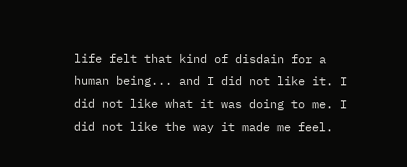life felt that kind of disdain for a human being... and I did not like it. I did not like what it was doing to me. I did not like the way it made me feel.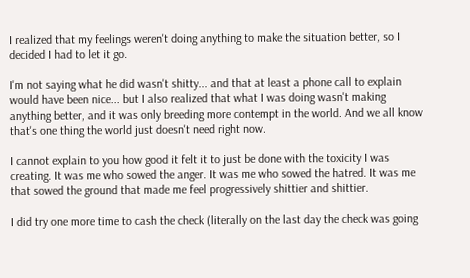I realized that my feelings weren't doing anything to make the situation better, so I decided I had to let it go.

I'm not saying what he did wasn't shitty... and that at least a phone call to explain would have been nice... but I also realized that what I was doing wasn't making anything better, and it was only breeding more contempt in the world. And we all know that's one thing the world just doesn't need right now.

I cannot explain to you how good it felt it to just be done with the toxicity I was creating. It was me who sowed the anger. It was me who sowed the hatred. It was me that sowed the ground that made me feel progressively shittier and shittier.

I did try one more time to cash the check (literally on the last day the check was going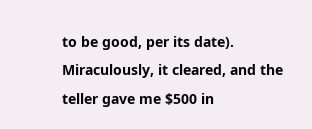to be good, per its date). Miraculously, it cleared, and the teller gave me $500 in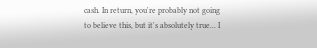cash. In return, you're probably not going to believe this, but it's absolutely true... I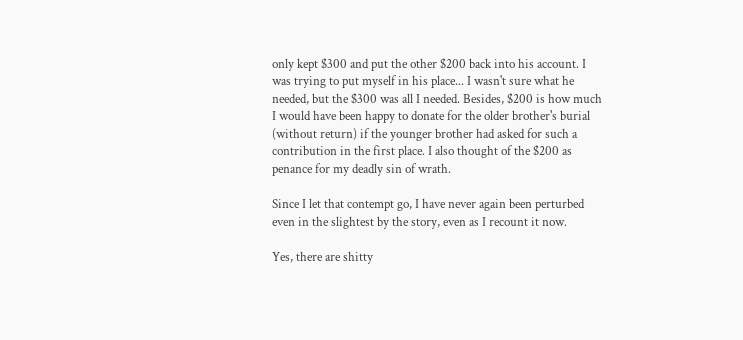only kept $300 and put the other $200 back into his account. I was trying to put myself in his place... I wasn't sure what he needed, but the $300 was all I needed. Besides, $200 is how much I would have been happy to donate for the older brother's burial (without return) if the younger brother had asked for such a contribution in the first place. I also thought of the $200 as penance for my deadly sin of wrath.

Since I let that contempt go, I have never again been perturbed even in the slightest by the story, even as I recount it now.

Yes, there are shitty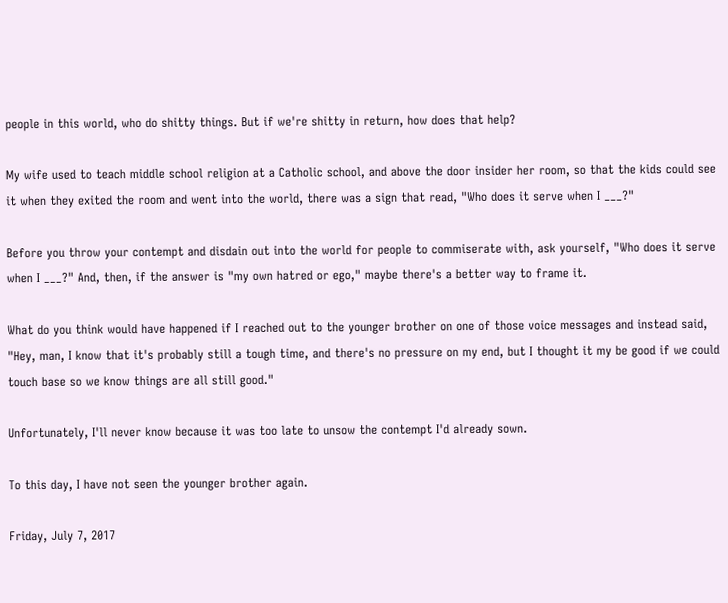people in this world, who do shitty things. But if we're shitty in return, how does that help?

My wife used to teach middle school religion at a Catholic school, and above the door insider her room, so that the kids could see it when they exited the room and went into the world, there was a sign that read, "Who does it serve when I ___?"

Before you throw your contempt and disdain out into the world for people to commiserate with, ask yourself, "Who does it serve when I ___?" And, then, if the answer is "my own hatred or ego," maybe there's a better way to frame it.

What do you think would have happened if I reached out to the younger brother on one of those voice messages and instead said, "Hey, man, I know that it's probably still a tough time, and there's no pressure on my end, but I thought it my be good if we could touch base so we know things are all still good."

Unfortunately, I'll never know because it was too late to unsow the contempt I'd already sown.

To this day, I have not seen the younger brother again.

Friday, July 7, 2017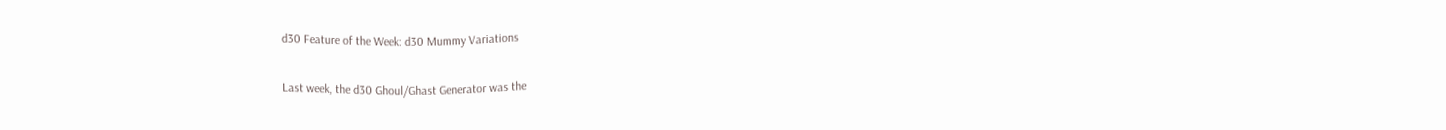d30 Feature of the Week: d30 Mummy Variations

Last week, the d30 Ghoul/Ghast Generator was the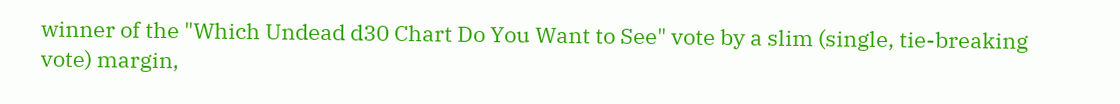winner of the "Which Undead d30 Chart Do You Want to See" vote by a slim (single, tie-breaking vote) margin,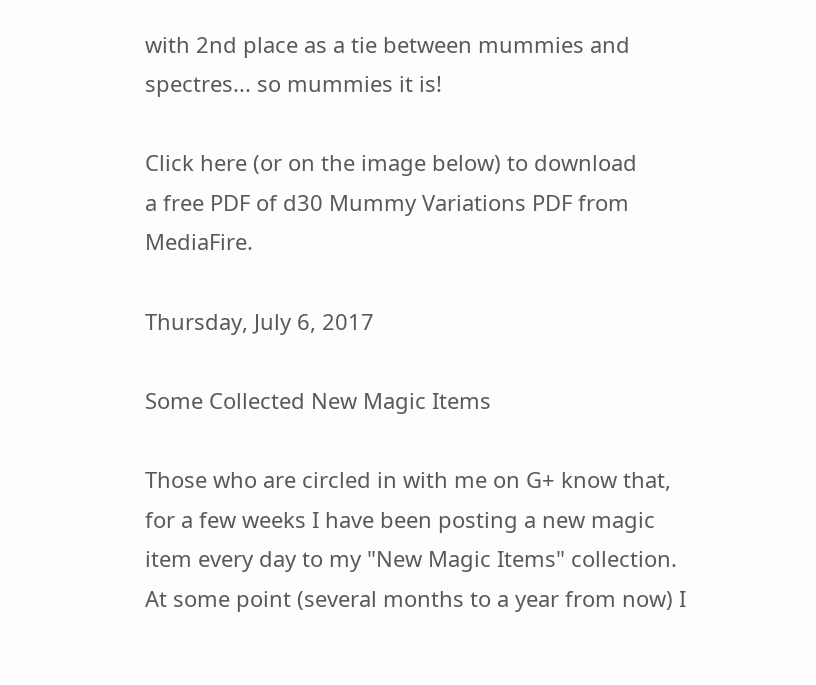with 2nd place as a tie between mummies and spectres... so mummies it is!

Click here (or on the image below) to download
a free PDF of d30 Mummy Variations PDF from MediaFire.

Thursday, July 6, 2017

Some Collected New Magic Items

Those who are circled in with me on G+ know that, for a few weeks I have been posting a new magic item every day to my "New Magic Items" collection. At some point (several months to a year from now) I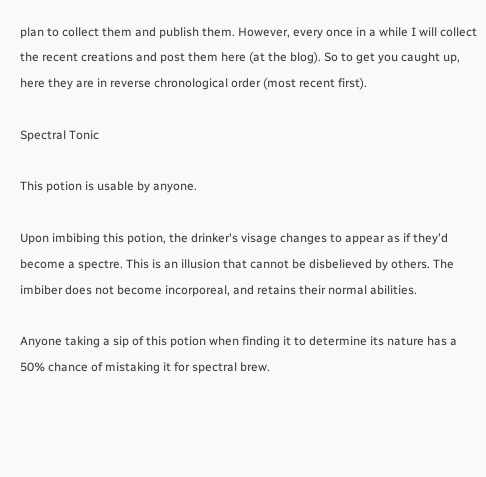plan to collect them and publish them. However, every once in a while I will collect the recent creations and post them here (at the blog). So to get you caught up, here they are in reverse chronological order (most recent first).

Spectral Tonic

This potion is usable by anyone.

Upon imbibing this potion, the drinker's visage changes to appear as if they'd become a spectre. This is an illusion that cannot be disbelieved by others. The imbiber does not become incorporeal, and retains their normal abilities.

Anyone taking a sip of this potion when finding it to determine its nature has a 50% chance of mistaking it for spectral brew.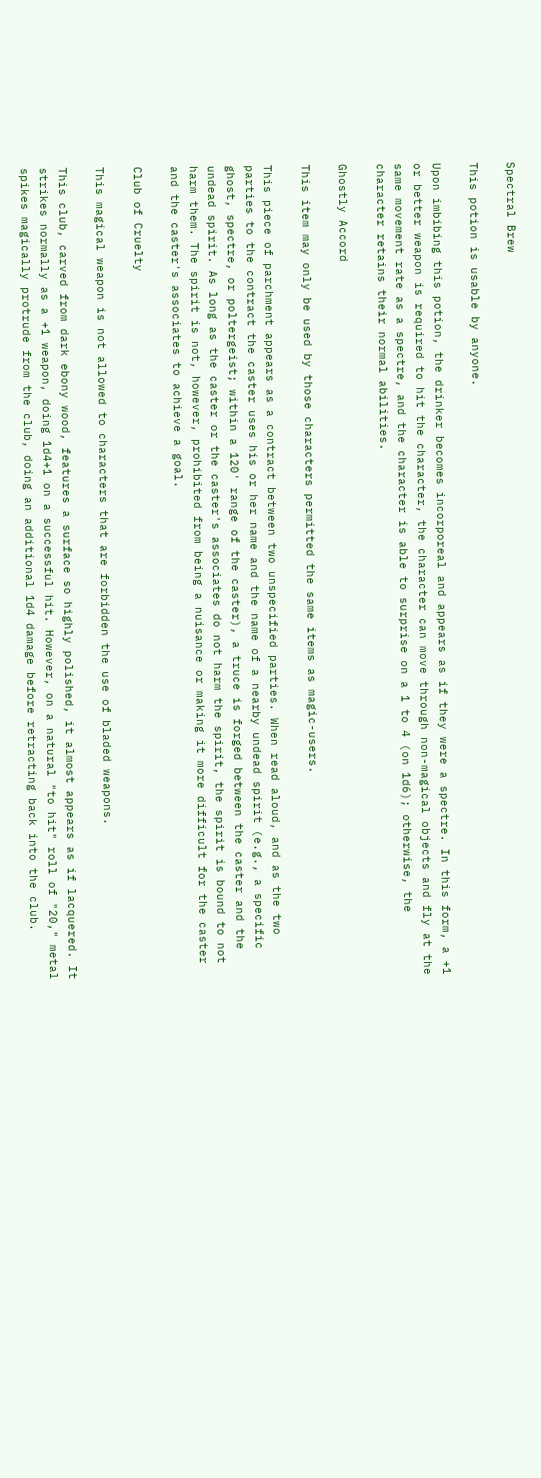Spectral Brew

This potion is usable by anyone.

Upon imbibing this potion, the drinker becomes incorporeal and appears as if they were a spectre. In this form, a +1 or better weapon is required to hit the character, the character can move through non-magical objects and fly at the same movement rate as a spectre, and the character is able to surprise on a 1 to 4 (on 1d6); otherwise, the character retains their normal abilities.

Ghostly Accord

This item may only be used by those characters permitted the same items as magic-users.

This piece of parchment appears as a contract between two unspecified parties. When read aloud, and as the two parties to the contract the caster uses his or her name and the name of a nearby undead spirit (e.g., a specific ghost, spectre, or poltergeist; within a 120' range of the caster), a truce is forged between the caster and the undead spirit. As long as the caster or the caster's associates do not harm the spirit, the spirit is bound to not harm them. The spirit is not, however, prohibited from being a nuisance or making it more difficult for the caster and the caster's associates to achieve a goal.

Club of Cruelty

This magical weapon is not allowed to characters that are forbidden the use of bladed weapons.

This club, carved from dark ebony wood, features a surface so highly polished, it almost appears as if lacquered. It strikes normally as a +1 weapon, doing 1d4+1 on a successful hit. However, on a natural "to hit" roll of "20," metal spikes magically protrude from the club, doing an additional 1d4 damage before retracting back into the club.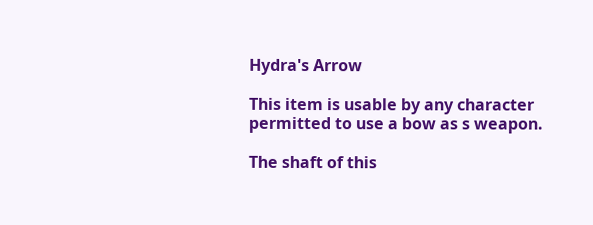Hydra's Arrow

This item is usable by any character permitted to use a bow as s weapon.

The shaft of this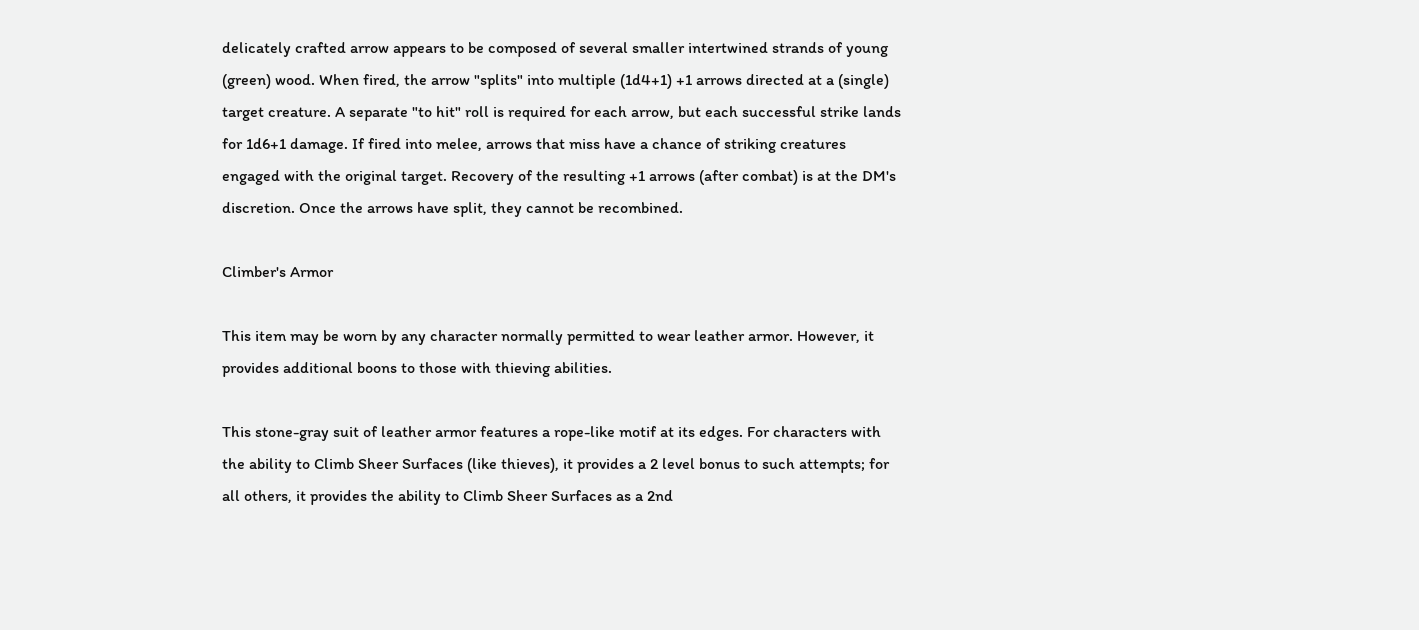delicately crafted arrow appears to be composed of several smaller intertwined strands of young (green) wood. When fired, the arrow "splits" into multiple (1d4+1) +1 arrows directed at a (single) target creature. A separate "to hit" roll is required for each arrow, but each successful strike lands for 1d6+1 damage. If fired into melee, arrows that miss have a chance of striking creatures engaged with the original target. Recovery of the resulting +1 arrows (after combat) is at the DM's discretion. Once the arrows have split, they cannot be recombined.

Climber's Armor

This item may be worn by any character normally permitted to wear leather armor. However, it provides additional boons to those with thieving abilities.

This stone-gray suit of leather armor features a rope-like motif at its edges. For characters with the ability to Climb Sheer Surfaces (like thieves), it provides a 2 level bonus to such attempts; for all others, it provides the ability to Climb Sheer Surfaces as a 2nd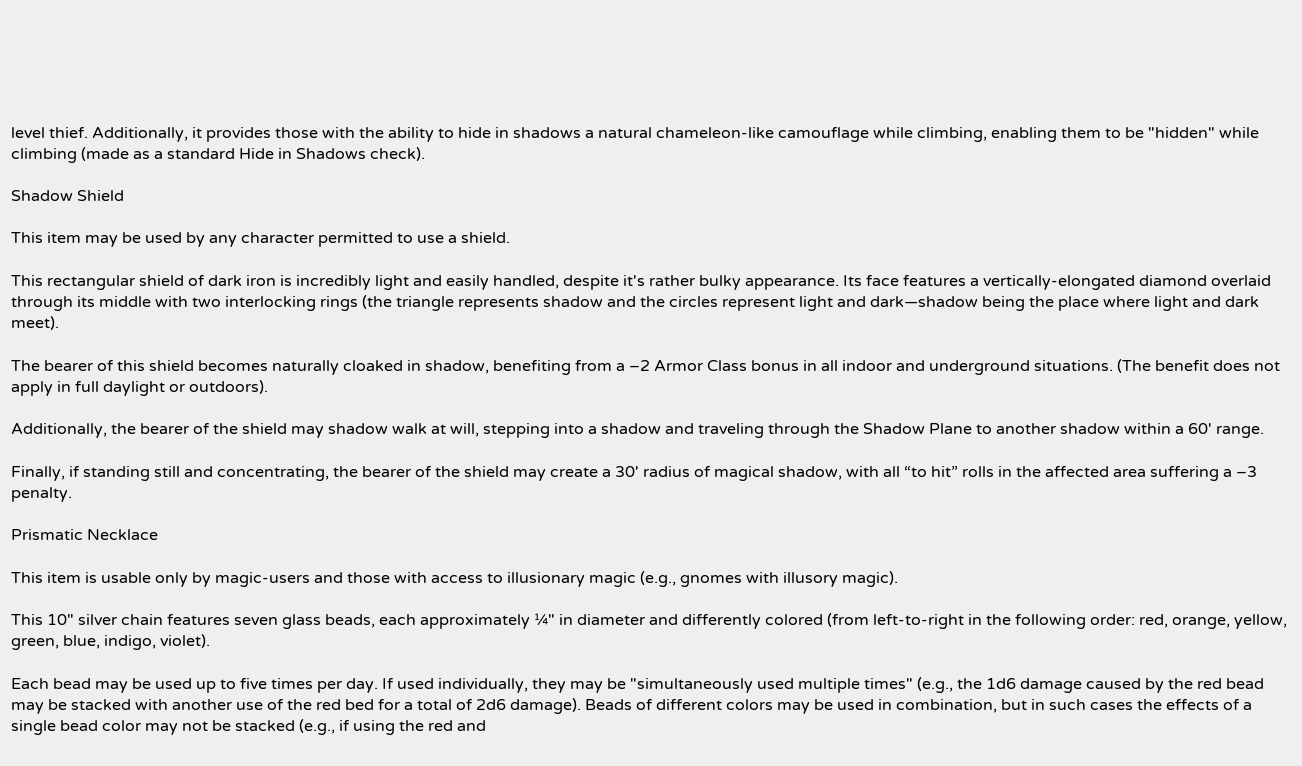level thief. Additionally, it provides those with the ability to hide in shadows a natural chameleon-like camouflage while climbing, enabling them to be "hidden" while climbing (made as a standard Hide in Shadows check).

Shadow Shield

This item may be used by any character permitted to use a shield.

This rectangular shield of dark iron is incredibly light and easily handled, despite it's rather bulky appearance. Its face features a vertically-elongated diamond overlaid through its middle with two interlocking rings (the triangle represents shadow and the circles represent light and dark—shadow being the place where light and dark meet).

The bearer of this shield becomes naturally cloaked in shadow, benefiting from a –2 Armor Class bonus in all indoor and underground situations. (The benefit does not apply in full daylight or outdoors).

Additionally, the bearer of the shield may shadow walk at will, stepping into a shadow and traveling through the Shadow Plane to another shadow within a 60' range.

Finally, if standing still and concentrating, the bearer of the shield may create a 30' radius of magical shadow, with all “to hit” rolls in the affected area suffering a –3 penalty.

Prismatic Necklace

This item is usable only by magic-users and those with access to illusionary magic (e.g., gnomes with illusory magic).

This 10" silver chain features seven glass beads, each approximately ¼" in diameter and differently colored (from left-to-right in the following order: red, orange, yellow, green, blue, indigo, violet).

Each bead may be used up to five times per day. If used individually, they may be "simultaneously used multiple times" (e.g., the 1d6 damage caused by the red bead may be stacked with another use of the red bed for a total of 2d6 damage). Beads of different colors may be used in combination, but in such cases the effects of a single bead color may not be stacked (e.g., if using the red and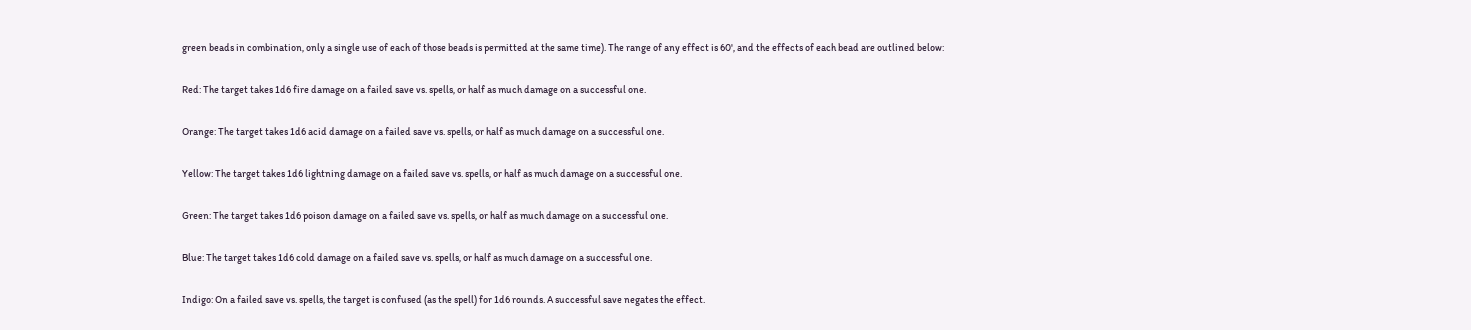green beads in combination, only a single use of each of those beads is permitted at the same time). The range of any effect is 60', and the effects of each bead are outlined below:

Red: The target takes 1d6 fire damage on a failed save vs. spells, or half as much damage on a successful one.

Orange: The target takes 1d6 acid damage on a failed save vs. spells, or half as much damage on a successful one.

Yellow: The target takes 1d6 lightning damage on a failed save vs. spells, or half as much damage on a successful one.

Green: The target takes 1d6 poison damage on a failed save vs. spells, or half as much damage on a successful one.

Blue: The target takes 1d6 cold damage on a failed save vs. spells, or half as much damage on a successful one.

Indigo: On a failed save vs. spells, the target is confused (as the spell) for 1d6 rounds. A successful save negates the effect.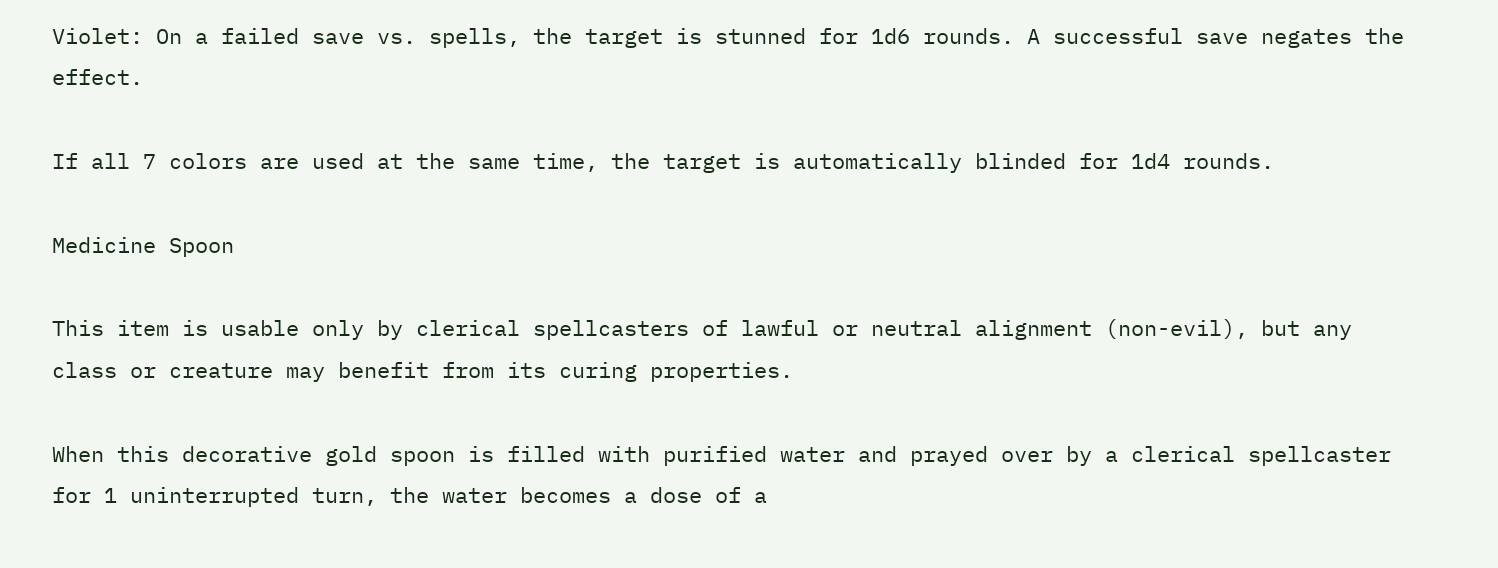Violet: On a failed save vs. spells, the target is stunned for 1d6 rounds. A successful save negates the effect.

If all 7 colors are used at the same time, the target is automatically blinded for 1d4 rounds.

Medicine Spoon

This item is usable only by clerical spellcasters of lawful or neutral alignment (non-evil), but any class or creature may benefit from its curing properties.

When this decorative gold spoon is filled with purified water and prayed over by a clerical spellcaster for 1 uninterrupted turn, the water becomes a dose of a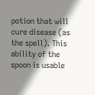potion that will cure disease (as the spell). This ability of the spoon is usable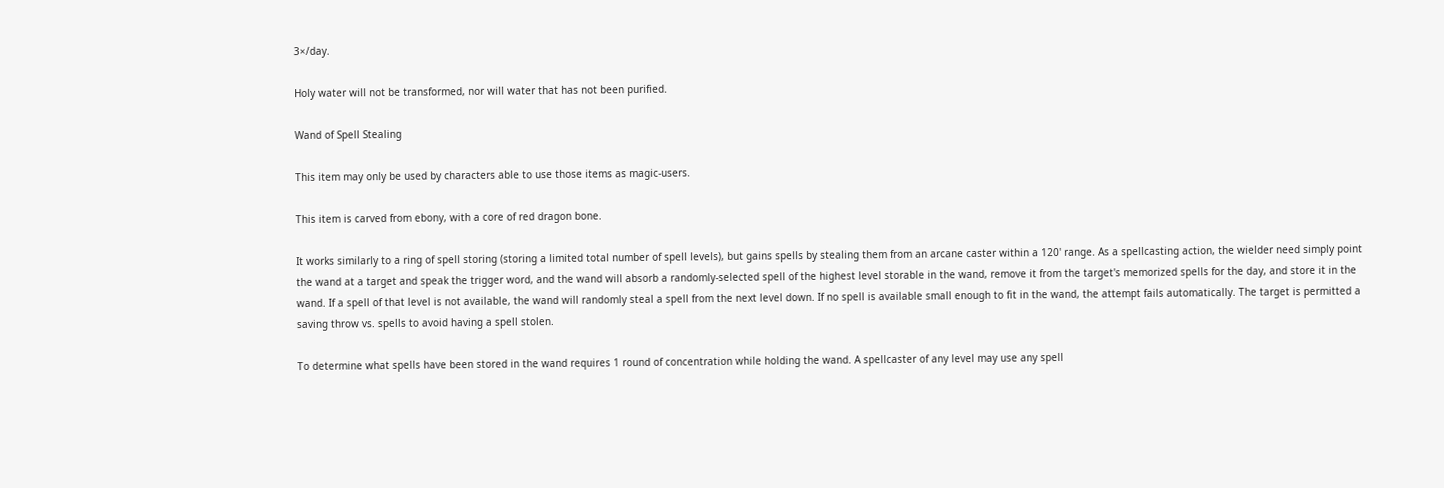3×/day.

Holy water will not be transformed, nor will water that has not been purified.

Wand of Spell Stealing

This item may only be used by characters able to use those items as magic-users.

This item is carved from ebony, with a core of red dragon bone.

It works similarly to a ring of spell storing (storing a limited total number of spell levels), but gains spells by stealing them from an arcane caster within a 120' range. As a spellcasting action, the wielder need simply point the wand at a target and speak the trigger word, and the wand will absorb a randomly-selected spell of the highest level storable in the wand, remove it from the target's memorized spells for the day, and store it in the wand. If a spell of that level is not available, the wand will randomly steal a spell from the next level down. If no spell is available small enough to fit in the wand, the attempt fails automatically. The target is permitted a saving throw vs. spells to avoid having a spell stolen.

To determine what spells have been stored in the wand requires 1 round of concentration while holding the wand. A spellcaster of any level may use any spell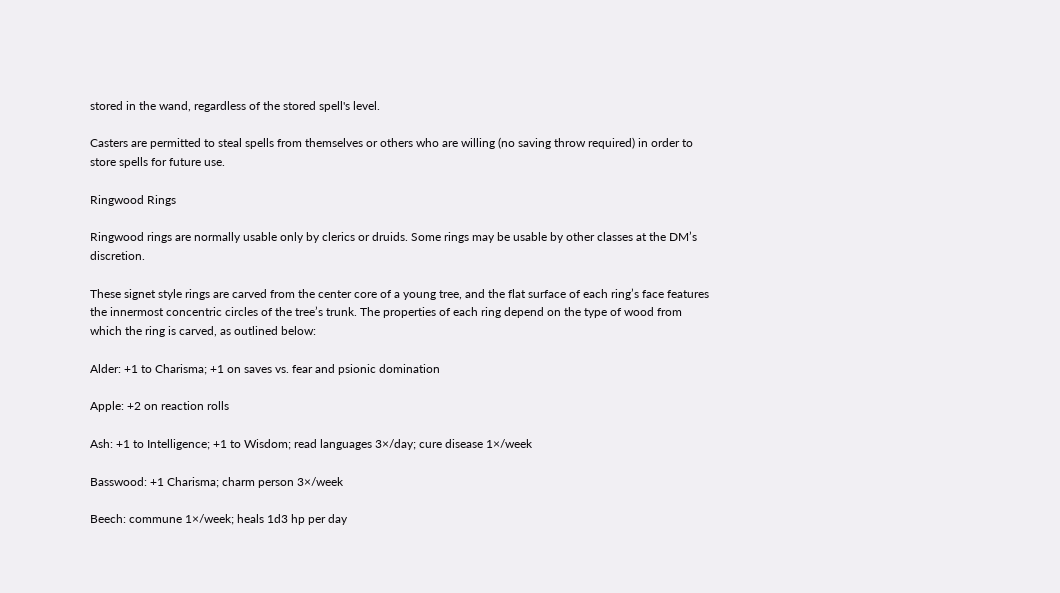stored in the wand, regardless of the stored spell's level.

Casters are permitted to steal spells from themselves or others who are willing (no saving throw required) in order to store spells for future use.

Ringwood Rings

Ringwood rings are normally usable only by clerics or druids. Some rings may be usable by other classes at the DM’s discretion.

These signet style rings are carved from the center core of a young tree, and the flat surface of each ring’s face features the innermost concentric circles of the tree’s trunk. The properties of each ring depend on the type of wood from which the ring is carved, as outlined below:

Alder: +1 to Charisma; +1 on saves vs. fear and psionic domination

Apple: +2 on reaction rolls

Ash: +1 to Intelligence; +1 to Wisdom; read languages 3×/day; cure disease 1×/week

Basswood: +1 Charisma; charm person 3×/week

Beech: commune 1×/week; heals 1d3 hp per day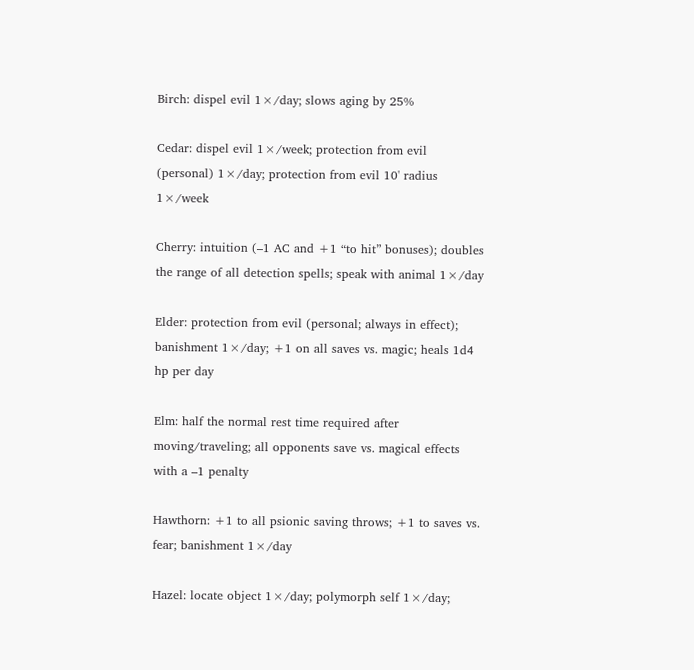Birch: dispel evil 1×/day; slows aging by 25%

Cedar: dispel evil 1×/week; protection from evil (personal) 1×/day; protection from evil 10' radius 1×/week

Cherry: intuition (–1 AC and +1 “to hit” bonuses); doubles the range of all detection spells; speak with animal 1×/day

Elder: protection from evil (personal; always in effect); banishment 1×/day; +1 on all saves vs. magic; heals 1d4 hp per day

Elm: half the normal rest time required after moving/traveling; all opponents save vs. magical effects with a –1 penalty

Hawthorn: +1 to all psionic saving throws; +1 to saves vs. fear; banishment 1×/day

Hazel: locate object 1×/day; polymorph self 1×/day;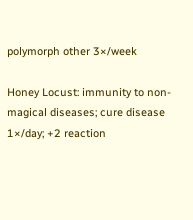polymorph other 3×/week

Honey Locust: immunity to non-magical diseases; cure disease 1×/day; +2 reaction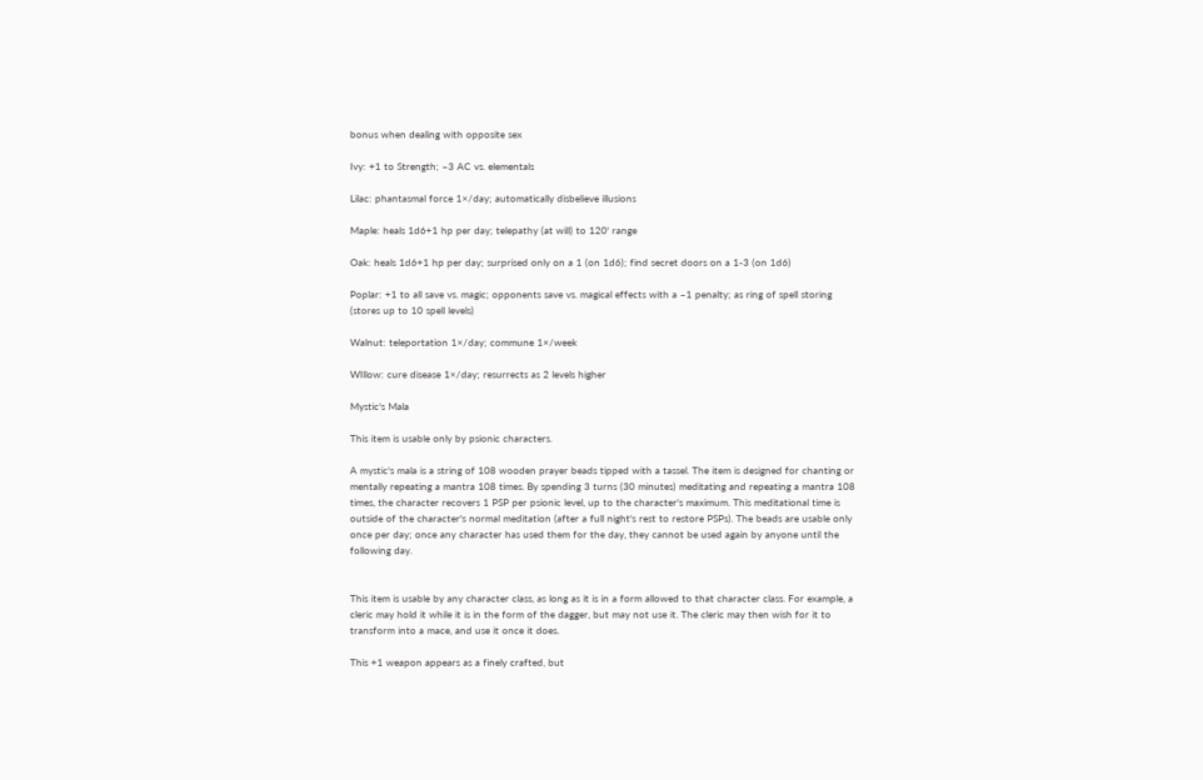bonus when dealing with opposite sex

Ivy: +1 to Strength; –3 AC vs. elementals

Lilac: phantasmal force 1×/day; automatically disbelieve illusions

Maple: heals 1d6+1 hp per day; telepathy (at will) to 120' range

Oak: heals 1d6+1 hp per day; surprised only on a 1 (on 1d6); find secret doors on a 1-3 (on 1d6)

Poplar: +1 to all save vs. magic; opponents save vs. magical effects with a –1 penalty; as ring of spell storing (stores up to 10 spell levels)

Walnut: teleportation 1×/day; commune 1×/week

WIllow: cure disease 1×/day; resurrects as 2 levels higher

Mystic's Mala

This item is usable only by psionic characters.

A mystic's mala is a string of 108 wooden prayer beads tipped with a tassel. The item is designed for chanting or mentally repeating a mantra 108 times. By spending 3 turns (30 minutes) meditating and repeating a mantra 108 times, the character recovers 1 PSP per psionic level, up to the character's maximum. This meditational time is outside of the character's normal meditation (after a full night's rest to restore PSPs). The beads are usable only once per day; once any character has used them for the day, they cannot be used again by anyone until the following day.


This item is usable by any character class, as long as it is in a form allowed to that character class. For example, a cleric may hold it while it is in the form of the dagger, but may not use it. The cleric may then wish for it to transform into a mace, and use it once it does.

This +1 weapon appears as a finely crafted, but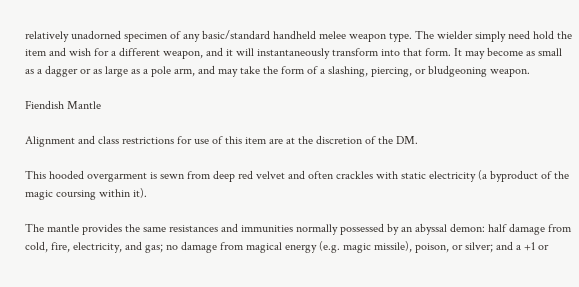relatively unadorned specimen of any basic/standard handheld melee weapon type. The wielder simply need hold the item and wish for a different weapon, and it will instantaneously transform into that form. It may become as small as a dagger or as large as a pole arm, and may take the form of a slashing, piercing, or bludgeoning weapon.

Fiendish Mantle

Alignment and class restrictions for use of this item are at the discretion of the DM.

This hooded overgarment is sewn from deep red velvet and often crackles with static electricity (a byproduct of the magic coursing within it).

The mantle provides the same resistances and immunities normally possessed by an abyssal demon: half damage from cold, fire, electricity, and gas; no damage from magical energy (e.g. magic missile), poison, or silver; and a +1 or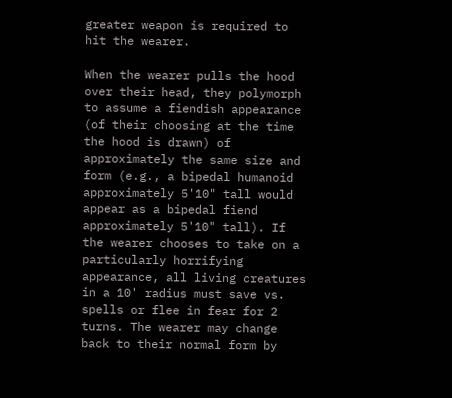greater weapon is required to hit the wearer.

When the wearer pulls the hood over their head, they polymorph to assume a fiendish appearance (of their choosing at the time the hood is drawn) of approximately the same size and form (e.g., a bipedal humanoid approximately 5'10" tall would appear as a bipedal fiend approximately 5'10" tall). If the wearer chooses to take on a particularly horrifying appearance, all living creatures in a 10' radius must save vs. spells or flee in fear for 2 turns. The wearer may change back to their normal form by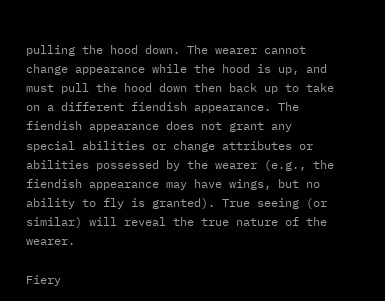pulling the hood down. The wearer cannot change appearance while the hood is up, and must pull the hood down then back up to take on a different fiendish appearance. The fiendish appearance does not grant any special abilities or change attributes or abilities possessed by the wearer (e.g., the fiendish appearance may have wings, but no ability to fly is granted). True seeing (or similar) will reveal the true nature of the wearer.

Fiery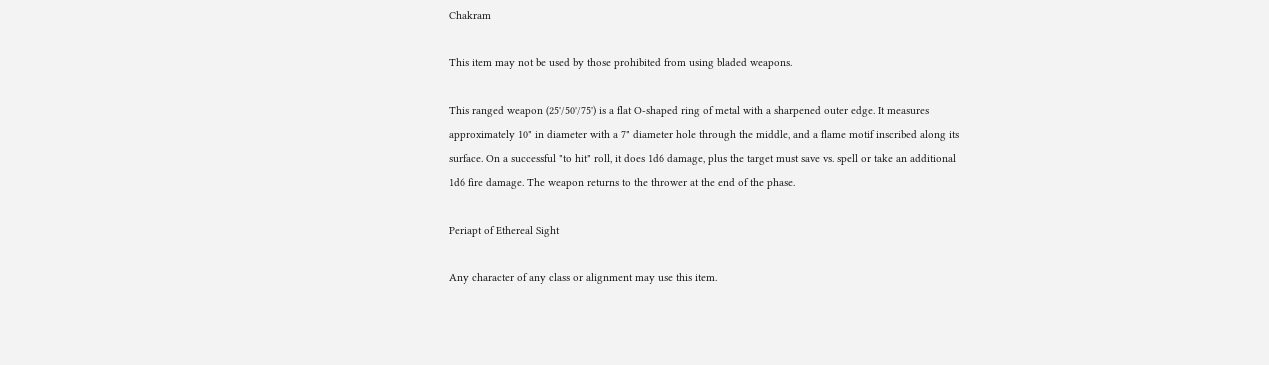Chakram

This item may not be used by those prohibited from using bladed weapons.

This ranged weapon (25'/50'/75') is a flat O-shaped ring of metal with a sharpened outer edge. It measures approximately 10" in diameter with a 7" diameter hole through the middle, and a flame motif inscribed along its surface. On a successful "to hit" roll, it does 1d6 damage, plus the target must save vs. spell or take an additional 1d6 fire damage. The weapon returns to the thrower at the end of the phase.

Periapt of Ethereal Sight

Any character of any class or alignment may use this item.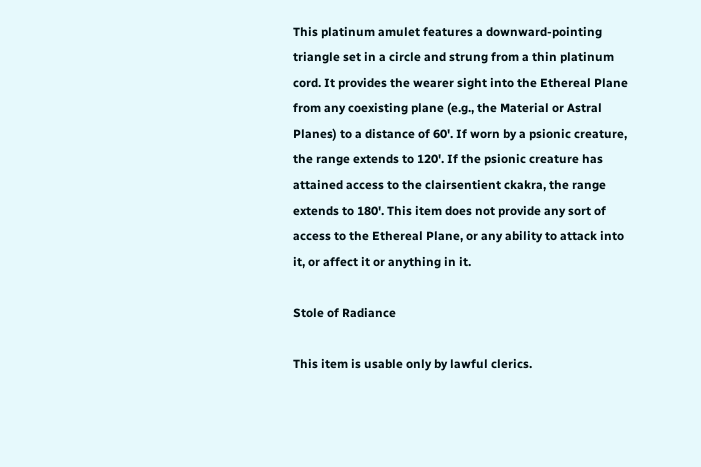This platinum amulet features a downward-pointing triangle set in a circle and strung from a thin platinum cord. It provides the wearer sight into the Ethereal Plane from any coexisting plane (e.g., the Material or Astral Planes) to a distance of 60'. If worn by a psionic creature, the range extends to 120'. If the psionic creature has attained access to the clairsentient ckakra, the range extends to 180'. This item does not provide any sort of access to the Ethereal Plane, or any ability to attack into it, or affect it or anything in it.

Stole of Radiance

This item is usable only by lawful clerics.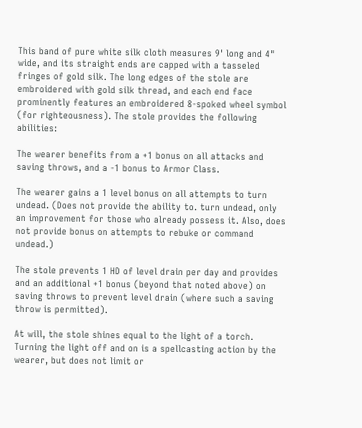This band of pure white silk cloth measures 9' long and 4" wide, and its straight ends are capped with a tasseled fringes of gold silk. The long edges of the stole are embroidered with gold silk thread, and each end face prominently features an embroidered 8-spoked wheel symbol (for righteousness). The stole provides the following abilities:

The wearer benefits from a +1 bonus on all attacks and saving throws, and a -1 bonus to Armor Class.

The wearer gains a 1 level bonus on all attempts to turn undead. (Does not provide the ability to. turn undead, only an improvement for those who already possess it. Also, does not provide bonus on attempts to rebuke or command undead.)

The stole prevents 1 HD of level drain per day and provides and an additional +1 bonus (beyond that noted above) on saving throws to prevent level drain (where such a saving throw is permitted).

At will, the stole shines equal to the light of a torch. Turning the light off and on is a spellcasting action by the wearer, but does not limit or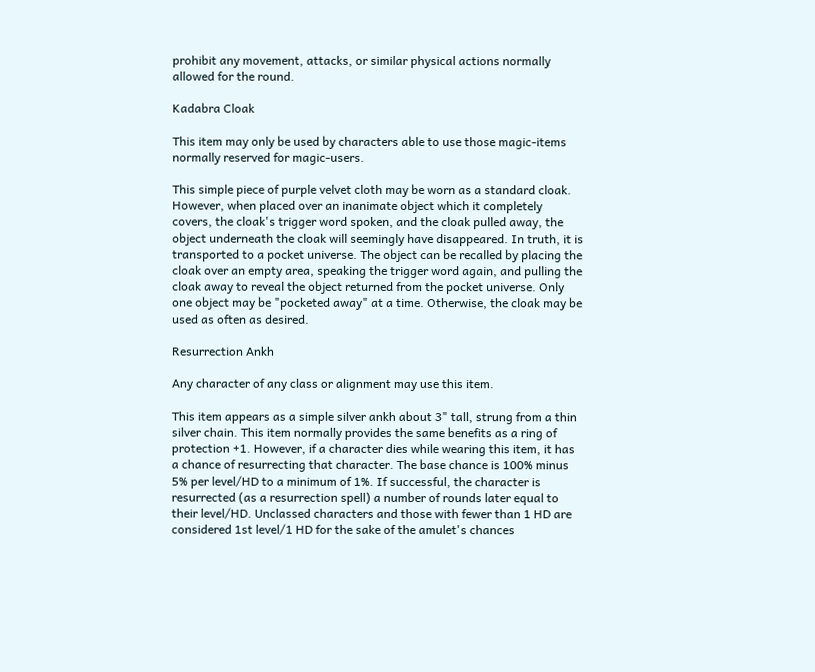prohibit any movement, attacks, or similar physical actions normally allowed for the round.

Kadabra Cloak

This item may only be used by characters able to use those magic-items normally reserved for magic-users.

This simple piece of purple velvet cloth may be worn as a standard cloak. However, when placed over an inanimate object which it completely covers, the cloak's trigger word spoken, and the cloak pulled away, the object underneath the cloak will seemingly have disappeared. In truth, it is transported to a pocket universe. The object can be recalled by placing the cloak over an empty area, speaking the trigger word again, and pulling the cloak away to reveal the object returned from the pocket universe. Only one object may be "pocketed away" at a time. Otherwise, the cloak may be used as often as desired.

Resurrection Ankh

Any character of any class or alignment may use this item.

This item appears as a simple silver ankh about 3" tall, strung from a thin silver chain. This item normally provides the same benefits as a ring of protection +1. However, if a character dies while wearing this item, it has a chance of resurrecting that character. The base chance is 100% minus 5% per level/HD to a minimum of 1%. If successful, the character is resurrected (as a resurrection spell) a number of rounds later equal to their level/HD. Unclassed characters and those with fewer than 1 HD are considered 1st level/1 HD for the sake of the amulet's chances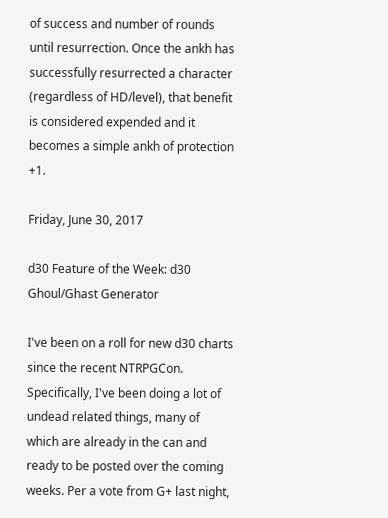of success and number of rounds until resurrection. Once the ankh has successfully resurrected a character (regardless of HD/level), that benefit is considered expended and it becomes a simple ankh of protection +1.

Friday, June 30, 2017

d30 Feature of the Week: d30 Ghoul/Ghast Generator

I've been on a roll for new d30 charts since the recent NTRPGCon. Specifically, I've been doing a lot of undead related things, many of which are already in the can and ready to be posted over the coming weeks. Per a vote from G+ last night,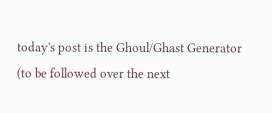today's post is the Ghoul/Ghast Generator (to be followed over the next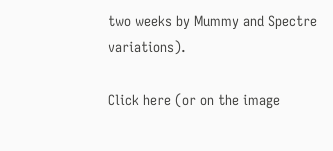two weeks by Mummy and Spectre variations).

Click here (or on the image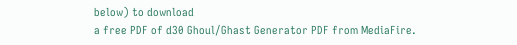below) to download
a free PDF of d30 Ghoul/Ghast Generator PDF from MediaFire.